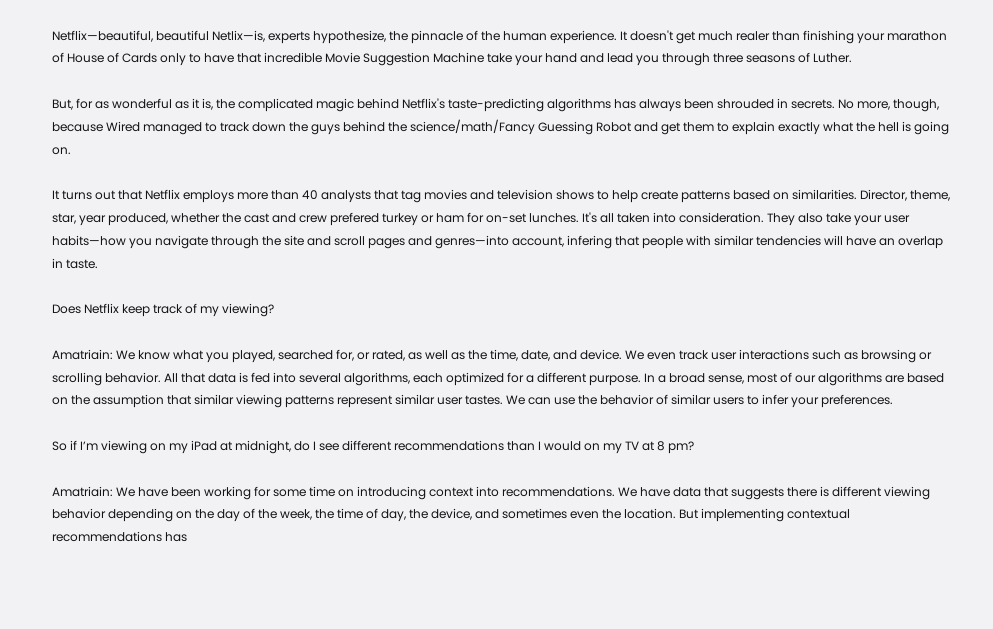Netflix—beautiful, beautiful Netlix—is, experts hypothesize, the pinnacle of the human experience. It doesn't get much realer than finishing your marathon of House of Cards only to have that incredible Movie Suggestion Machine take your hand and lead you through three seasons of Luther.

But, for as wonderful as it is, the complicated magic behind Netflix's taste-predicting algorithms has always been shrouded in secrets. No more, though, because Wired managed to track down the guys behind the science/math/Fancy Guessing Robot and get them to explain exactly what the hell is going on.

It turns out that Netflix employs more than 40 analysts that tag movies and television shows to help create patterns based on similarities. Director, theme, star, year produced, whether the cast and crew prefered turkey or ham for on-set lunches. It's all taken into consideration. They also take your user habits—how you navigate through the site and scroll pages and genres—into account, infering that people with similar tendencies will have an overlap in taste.

Does Netflix keep track of my viewing?

Amatriain: We know what you played, searched for, or rated, as well as the time, date, and device. We even track user interactions such as browsing or scrolling behavior. All that data is fed into several algorithms, each optimized for a different purpose. In a broad sense, most of our algorithms are based on the assumption that similar viewing patterns represent similar user tastes. We can use the behavior of similar users to infer your preferences.

So if I’m viewing on my iPad at midnight, do I see different recommendations than I would on my TV at 8 pm?

Amatriain: We have been working for some time on introducing context into recommendations. We have data that suggests there is different viewing behavior depending on the day of the week, the time of day, the device, and sometimes even the location. But implementing contextual recommendations has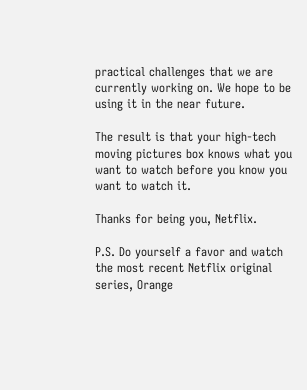practical challenges that we are currently working on. We hope to be using it in the near future.

The result is that your high-tech moving pictures box knows what you want to watch before you know you want to watch it.

Thanks for being you, Netflix.

P.S. Do yourself a favor and watch the most recent Netflix original series, Orange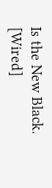Is the New Black. [Wired]